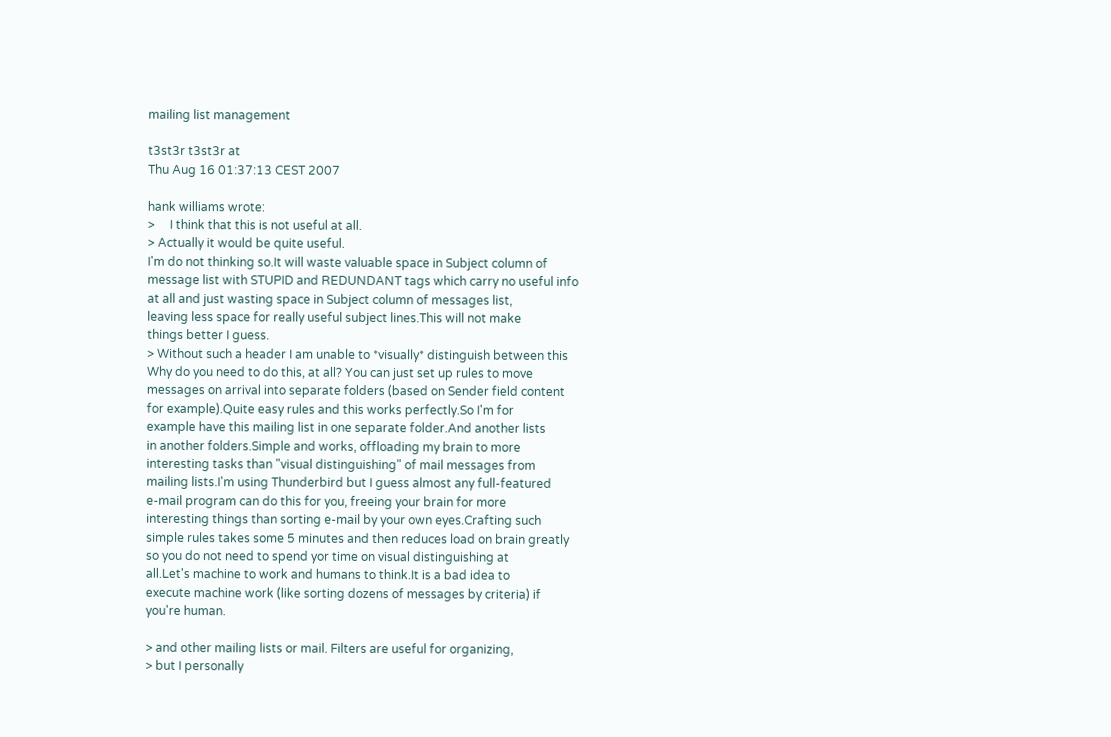mailing list management

t3st3r t3st3r at
Thu Aug 16 01:37:13 CEST 2007

hank williams wrote:
>     I think that this is not useful at all.
> Actually it would be quite useful.
I'm do not thinking so.It will waste valuable space in Subject column of
message list with STUPID and REDUNDANT tags which carry no useful info
at all and just wasting space in Subject column of messages list,
leaving less space for really useful subject lines.This will not make
things better I guess.
> Without such a header I am unable to *visually* distinguish between this
Why do you need to do this, at all? You can just set up rules to move
messages on arrival into separate folders (based on Sender field content
for example).Quite easy rules and this works perfectly.So I'm for
example have this mailing list in one separate folder.And another lists
in another folders.Simple and works, offloading my brain to more
interesting tasks than "visual distinguishing" of mail messages from
mailing lists.I'm using Thunderbird but I guess almost any full-featured
e-mail program can do this for you, freeing your brain for more
interesting things than sorting e-mail by your own eyes.Crafting such
simple rules takes some 5 minutes and then reduces load on brain greatly
so you do not need to spend yor time on visual distinguishing at
all.Let's machine to work and humans to think.It is a bad idea to
execute machine work (like sorting dozens of messages by criteria) if
you're human.

> and other mailing lists or mail. Filters are useful for organizing,
> but I personally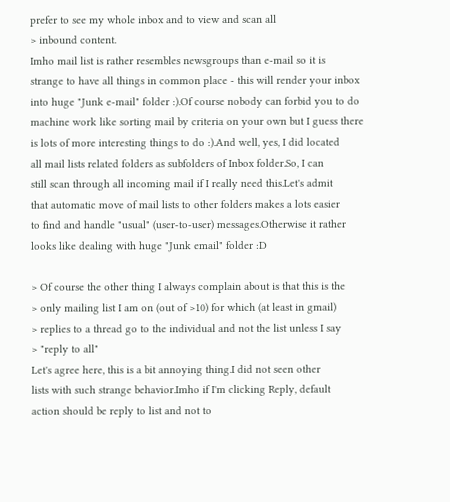prefer to see my whole inbox and to view and scan all
> inbound content.
Imho mail list is rather resembles newsgroups than e-mail so it is
strange to have all things in common place - this will render your inbox
into huge "Junk e-mail" folder :).Of course nobody can forbid you to do
machine work like sorting mail by criteria on your own but I guess there
is lots of more interesting things to do :).And well, yes, I did located
all mail lists related folders as subfolders of Inbox folder.So, I can
still scan through all incoming mail if I really need this.Let's admit
that automatic move of mail lists to other folders makes a lots easier
to find and handle "usual" (user-to-user) messages.Otherwise it rather
looks like dealing with huge "Junk email" folder :D

> Of course the other thing I always complain about is that this is the
> only mailing list I am on (out of >10) for which (at least in gmail)
> replies to a thread go to the individual and not the list unless I say
> "reply to all"
Let's agree here, this is a bit annoying thing.I did not seen other
lists with such strange behavior.Imho if I'm clicking Reply, default
action should be reply to list and not to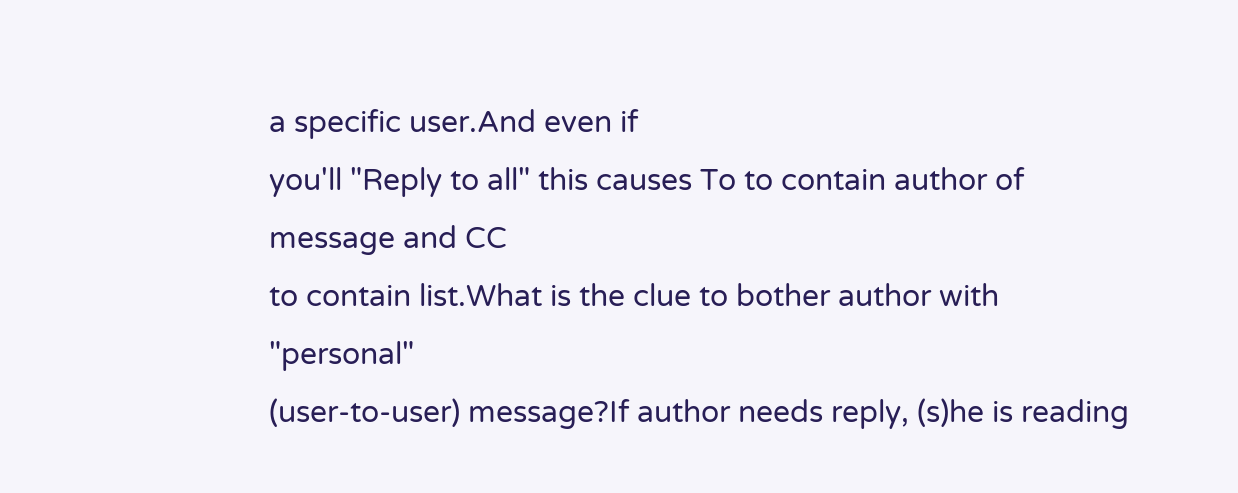a specific user.And even if
you'll "Reply to all" this causes To to contain author of message and CC
to contain list.What is the clue to bother author with "personal"
(user-to-user) message?If author needs reply, (s)he is reading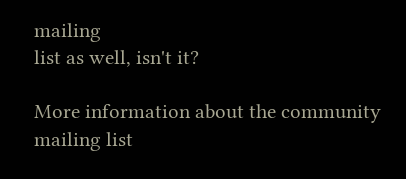mailing
list as well, isn't it?

More information about the community mailing list